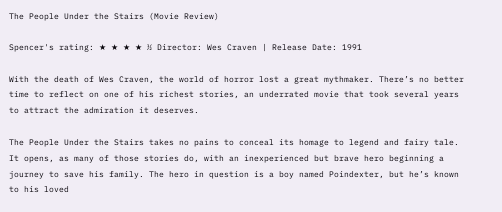The People Under the Stairs (Movie Review)

Spencer's rating: ★ ★ ★ ★ ½ Director: Wes Craven | Release Date: 1991

With the death of Wes Craven, the world of horror lost a great mythmaker. There’s no better time to reflect on one of his richest stories, an underrated movie that took several years to attract the admiration it deserves.

The People Under the Stairs takes no pains to conceal its homage to legend and fairy tale. It opens, as many of those stories do, with an inexperienced but brave hero beginning a journey to save his family. The hero in question is a boy named Poindexter, but he’s known to his loved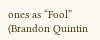ones as “Fool” (Brandon Quintin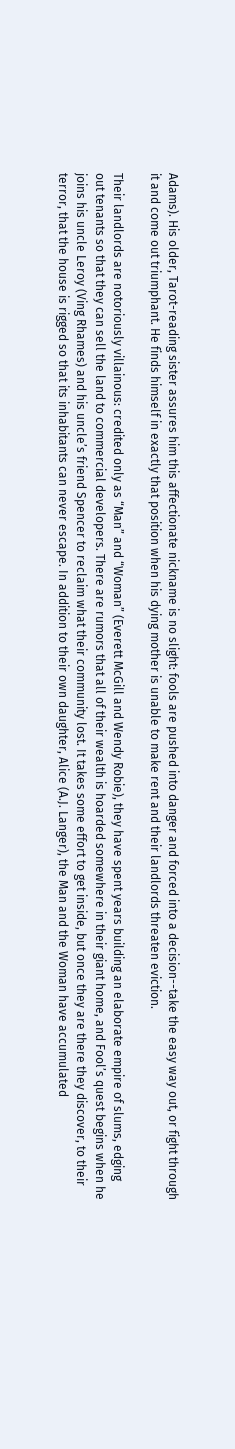Adams). His older, Tarot-reading sister assures him this affectionate nickname is no slight: fools are pushed into danger and forced into a decision--take the easy way out, or fight through it and come out triumphant. He finds himself in exactly that position when his dying mother is unable to make rent and their landlords threaten eviction.

Their landlords are notoriously villainous: credited only as “Man” and “Woman” (Everett McGill and Wendy Robie), they have spent years building an elaborate empire of slums, edging out tenants so that they can sell the land to commercial developers. There are rumors that all of their wealth is hoarded somewhere in their giant home, and Fool’s quest begins when he joins his uncle Leroy (Ving Rhames) and his uncle’s friend Spencer to reclaim what their community lost. It takes some effort to get inside, but once they are there they discover, to their terror, that the house is rigged so that its inhabitants can never escape. In addition to their own daughter, Alice (A.J. Langer), the Man and the Woman have accumulated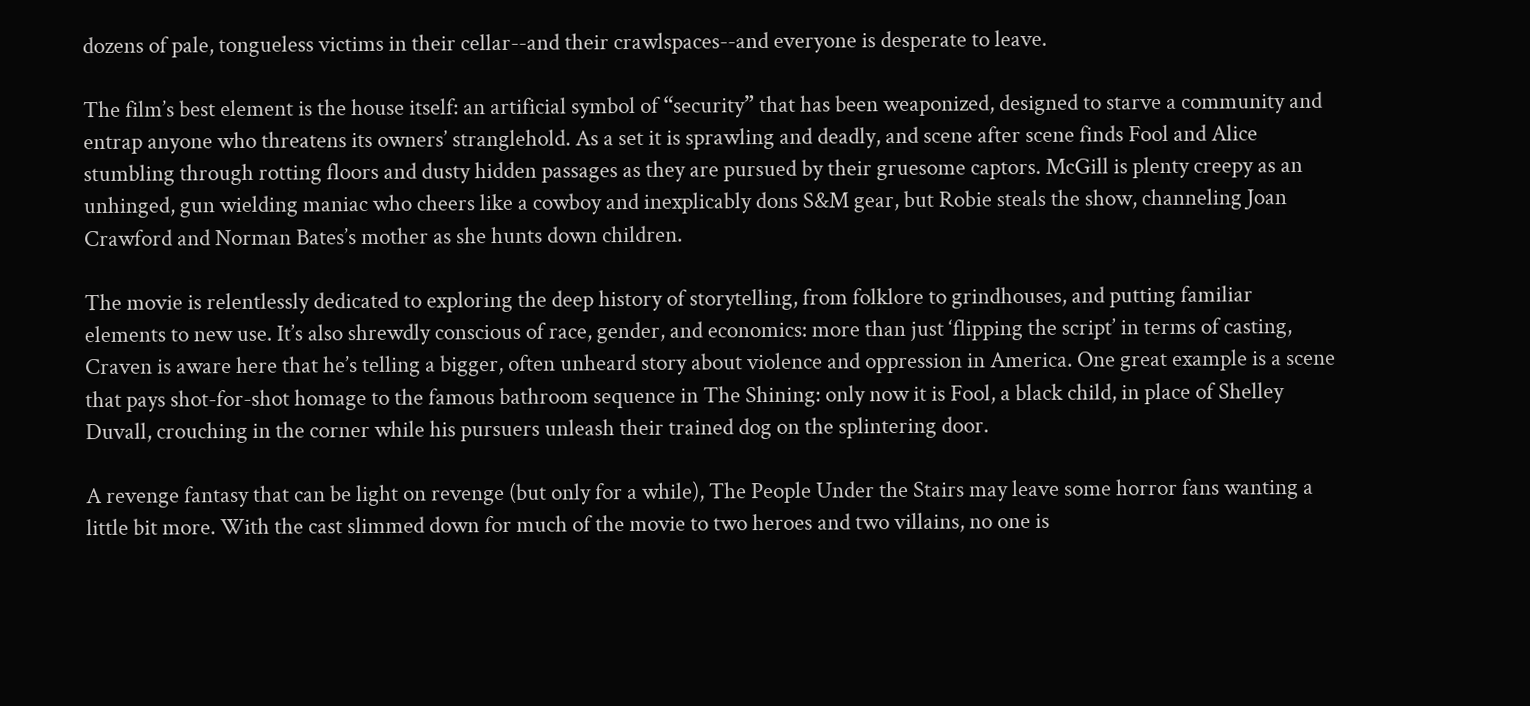dozens of pale, tongueless victims in their cellar--and their crawlspaces--and everyone is desperate to leave.

The film’s best element is the house itself: an artificial symbol of “security” that has been weaponized, designed to starve a community and entrap anyone who threatens its owners’ stranglehold. As a set it is sprawling and deadly, and scene after scene finds Fool and Alice stumbling through rotting floors and dusty hidden passages as they are pursued by their gruesome captors. McGill is plenty creepy as an unhinged, gun wielding maniac who cheers like a cowboy and inexplicably dons S&M gear, but Robie steals the show, channeling Joan Crawford and Norman Bates’s mother as she hunts down children.

The movie is relentlessly dedicated to exploring the deep history of storytelling, from folklore to grindhouses, and putting familiar elements to new use. It’s also shrewdly conscious of race, gender, and economics: more than just ‘flipping the script’ in terms of casting, Craven is aware here that he’s telling a bigger, often unheard story about violence and oppression in America. One great example is a scene that pays shot-for-shot homage to the famous bathroom sequence in The Shining: only now it is Fool, a black child, in place of Shelley Duvall, crouching in the corner while his pursuers unleash their trained dog on the splintering door.

A revenge fantasy that can be light on revenge (but only for a while), The People Under the Stairs may leave some horror fans wanting a little bit more. With the cast slimmed down for much of the movie to two heroes and two villains, no one is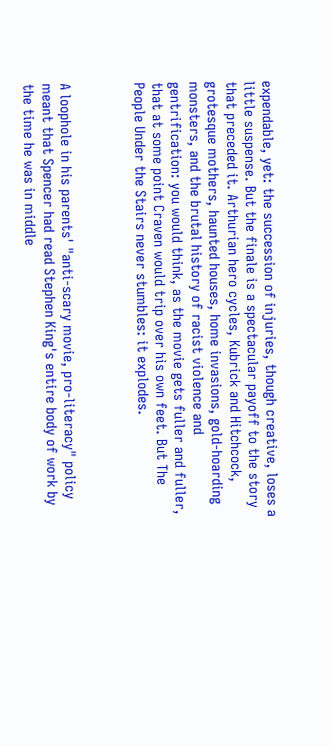expendable, yet: the succession of injuries, though creative, loses a little suspense. But the finale is a spectacular payoff to the story that preceded it. Arthurian hero cycles, Kubrick and Hitchcock, grotesque mothers, haunted houses, home invasions, gold-hoarding monsters, and the brutal history of racist violence and gentrification: you would think, as the movie gets fuller and fuller, that at some point Craven would trip over his own feet. But The People Under the Stairs never stumbles: it explodes.



A loophole in his parents' "anti-scary movie, pro-literacy" policy meant that Spencer had read Stephen King's entire body of work by the time he was in middle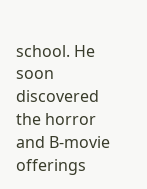school. He soon discovered the horror and B-movie offerings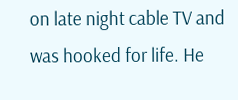on late night cable TV and was hooked for life. He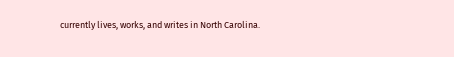currently lives, works, and writes in North Carolina.